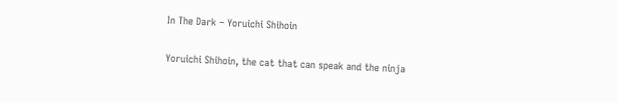In The Dark – Yoruichi Shihoin

Yoruichi Shihoin, the cat that can speak and the ninja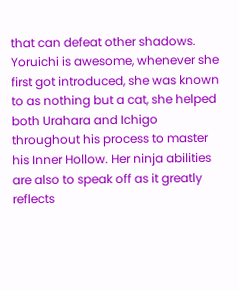that can defeat other shadows. Yoruichi is awesome, whenever she first got introduced, she was known to as nothing but a cat, she helped both Urahara and Ichigo throughout his process to master his Inner Hollow. Her ninja abilities are also to speak off as it greatly reflects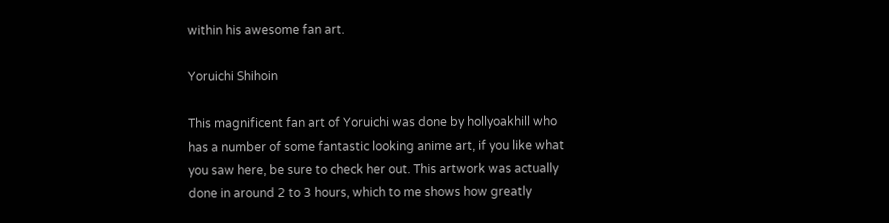within his awesome fan art.

Yoruichi Shihoin

This magnificent fan art of Yoruichi was done by hollyoakhill who has a number of some fantastic looking anime art, if you like what you saw here, be sure to check her out. This artwork was actually done in around 2 to 3 hours, which to me shows how greatly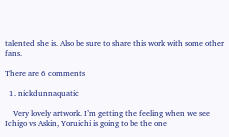talented she is. Also be sure to share this work with some other fans.

There are 6 comments

  1. nickdunnaquatic

    Very lovely artwork. I’m getting the feeling when we see Ichigo vs Askin, Yoruichi is going to be the one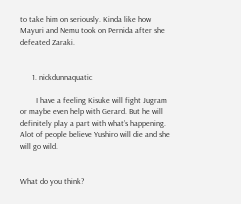to take him on seriously. Kinda like how Mayuri and Nemu took on Pernida after she defeated Zaraki.


      1. nickdunnaquatic

        I have a feeling Kisuke will fight Jugram or maybe even help with Gerard. But he will definitely play a part with what’s happening. Alot of people believe Yushiro will die and she will go wild.


What do you think?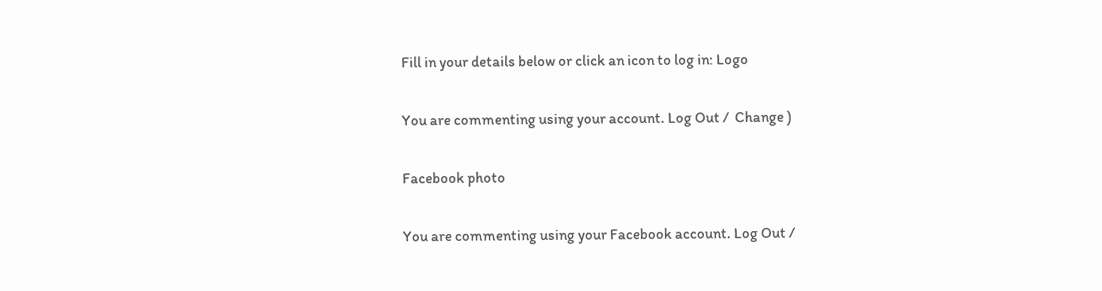Fill in your details below or click an icon to log in: Logo

You are commenting using your account. Log Out /  Change )

Facebook photo

You are commenting using your Facebook account. Log Out /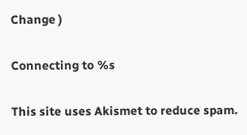Change )

Connecting to %s

This site uses Akismet to reduce spam.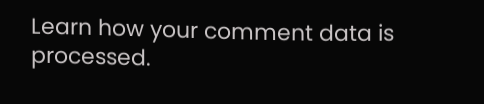Learn how your comment data is processed.